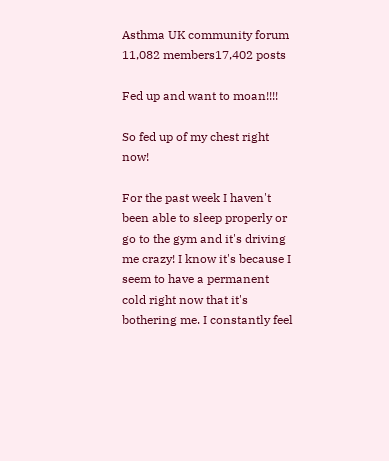Asthma UK community forum
11,082 members17,402 posts

Fed up and want to moan!!!!

So fed up of my chest right now!

For the past week I haven't been able to sleep properly or go to the gym and it's driving me crazy! I know it's because I seem to have a permanent cold right now that it's bothering me. I constantly feel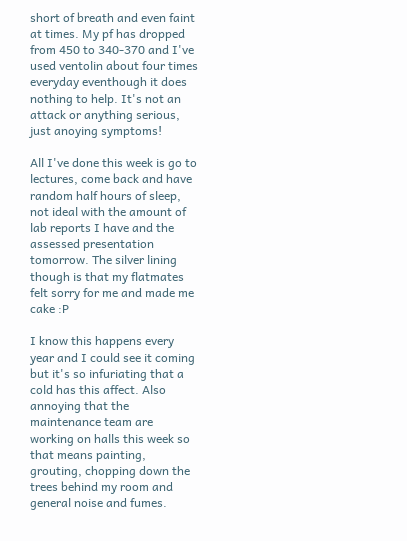short of breath and even faint at times. My pf has dropped from 450 to 340-370 and I've used ventolin about four times everyday eventhough it does nothing to help. It's not an attack or anything serious, just anoying symptoms!

All I've done this week is go to lectures, come back and have random half hours of sleep, not ideal with the amount of lab reports I have and the assessed presentation tomorrow. The silver lining though is that my flatmates felt sorry for me and made me cake :P

I know this happens every year and I could see it coming but it's so infuriating that a cold has this affect. Also annoying that the maintenance team are working on halls this week so that means painting, grouting, chopping down the trees behind my room and general noise and fumes.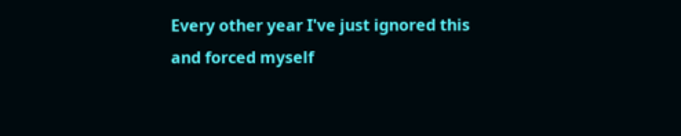Every other year I've just ignored this and forced myself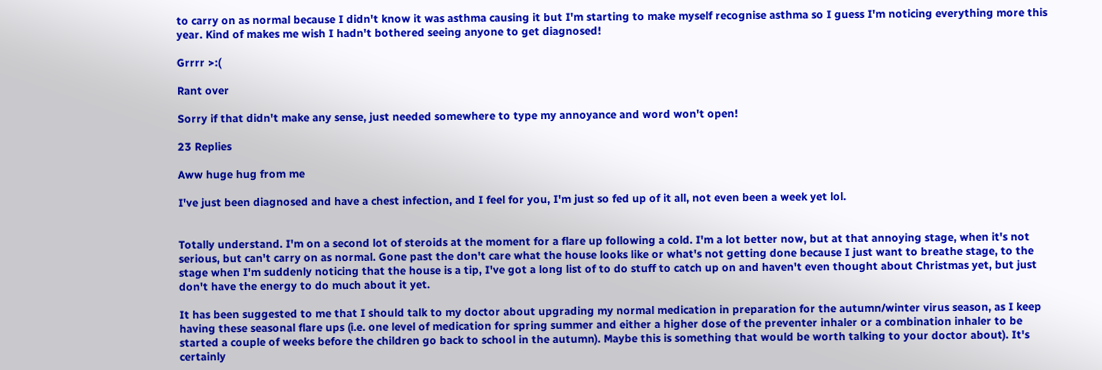to carry on as normal because I didn't know it was asthma causing it but I'm starting to make myself recognise asthma so I guess I'm noticing everything more this year. Kind of makes me wish I hadn't bothered seeing anyone to get diagnosed!

Grrrr >:(

Rant over

Sorry if that didn't make any sense, just needed somewhere to type my annoyance and word won't open!

23 Replies

Aww huge hug from me

I've just been diagnosed and have a chest infection, and I feel for you, I'm just so fed up of it all, not even been a week yet lol.


Totally understand. I'm on a second lot of steroids at the moment for a flare up following a cold. I'm a lot better now, but at that annoying stage, when it's not serious, but can't carry on as normal. Gone past the don't care what the house looks like or what's not getting done because I just want to breathe stage, to the stage when I'm suddenly noticing that the house is a tip, I've got a long list of to do stuff to catch up on and haven't even thought about Christmas yet, but just don't have the energy to do much about it yet.

It has been suggested to me that I should talk to my doctor about upgrading my normal medication in preparation for the autumn/winter virus season, as I keep having these seasonal flare ups (i.e. one level of medication for spring summer and either a higher dose of the preventer inhaler or a combination inhaler to be started a couple of weeks before the children go back to school in the autumn). Maybe this is something that would be worth talking to your doctor about). It's certainly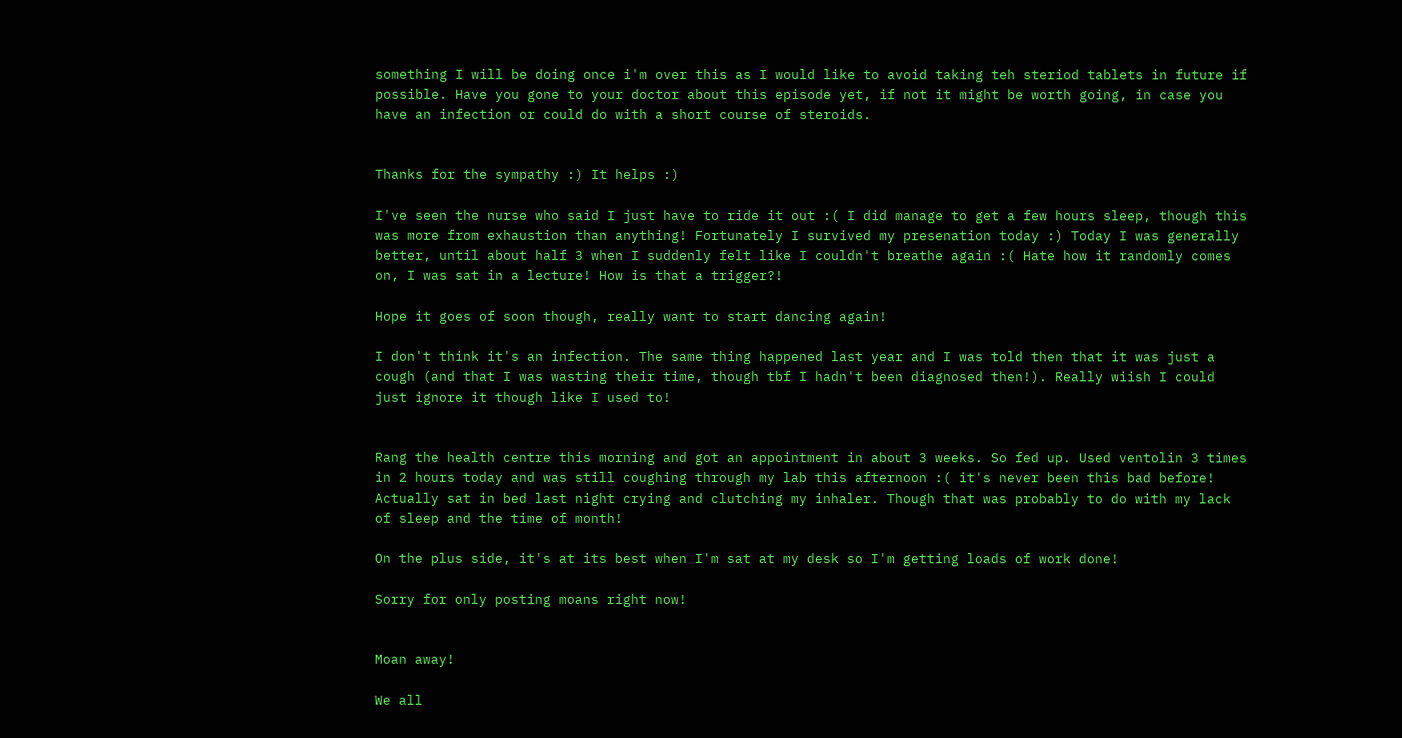something I will be doing once i'm over this as I would like to avoid taking teh steriod tablets in future if possible. Have you gone to your doctor about this episode yet, if not it might be worth going, in case you have an infection or could do with a short course of steroids.


Thanks for the sympathy :) It helps :)

I've seen the nurse who said I just have to ride it out :( I did manage to get a few hours sleep, though this was more from exhaustion than anything! Fortunately I survived my presenation today :) Today I was generally better, until about half 3 when I suddenly felt like I couldn't breathe again :( Hate how it randomly comes on, I was sat in a lecture! How is that a trigger?!

Hope it goes of soon though, really want to start dancing again!

I don't think it's an infection. The same thing happened last year and I was told then that it was just a cough (and that I was wasting their time, though tbf I hadn't been diagnosed then!). Really wiish I could just ignore it though like I used to!


Rang the health centre this morning and got an appointment in about 3 weeks. So fed up. Used ventolin 3 times in 2 hours today and was still coughing through my lab this afternoon :( it's never been this bad before! Actually sat in bed last night crying and clutching my inhaler. Though that was probably to do with my lack of sleep and the time of month!

On the plus side, it's at its best when I'm sat at my desk so I'm getting loads of work done!

Sorry for only posting moans right now!


Moan away!

We all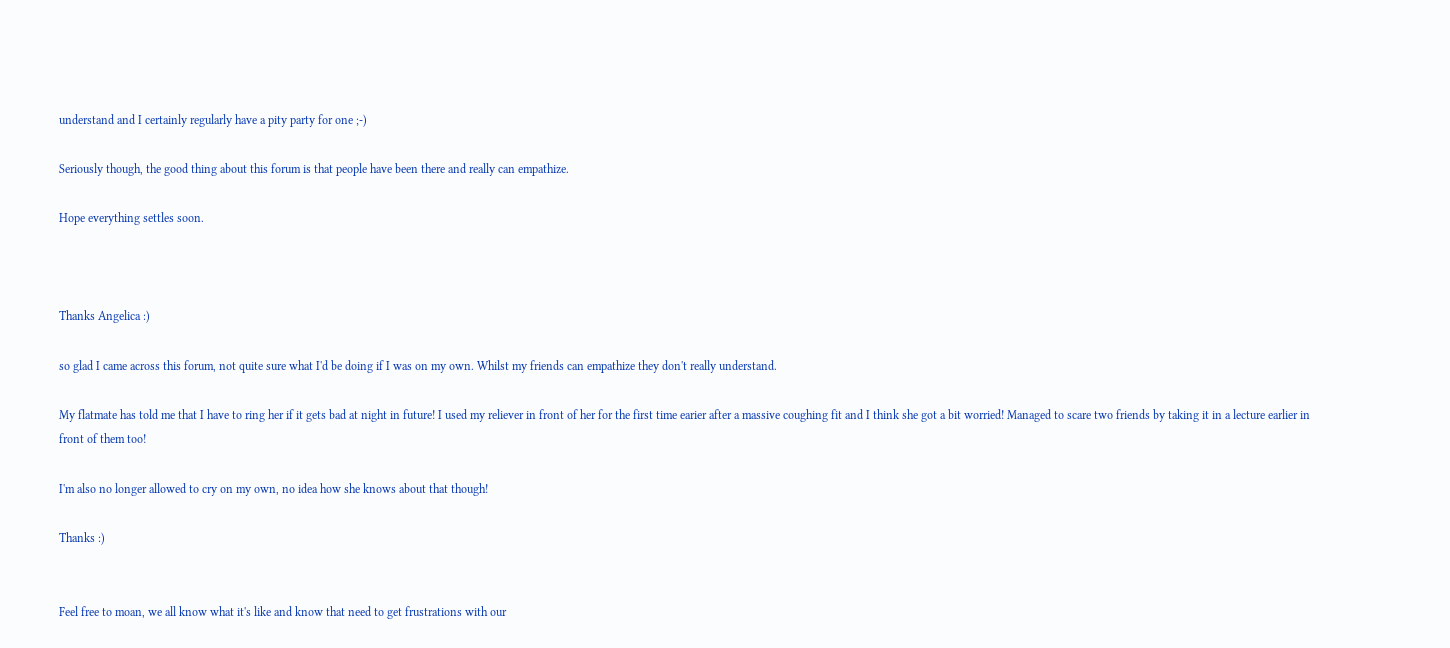understand and I certainly regularly have a pity party for one ;-)

Seriously though, the good thing about this forum is that people have been there and really can empathize.

Hope everything settles soon.



Thanks Angelica :)

so glad I came across this forum, not quite sure what I'd be doing if I was on my own. Whilst my friends can empathize they don't really understand.

My flatmate has told me that I have to ring her if it gets bad at night in future! I used my reliever in front of her for the first time earier after a massive coughing fit and I think she got a bit worried! Managed to scare two friends by taking it in a lecture earlier in front of them too!

I'm also no longer allowed to cry on my own, no idea how she knows about that though!

Thanks :)


Feel free to moan, we all know what it's like and know that need to get frustrations with our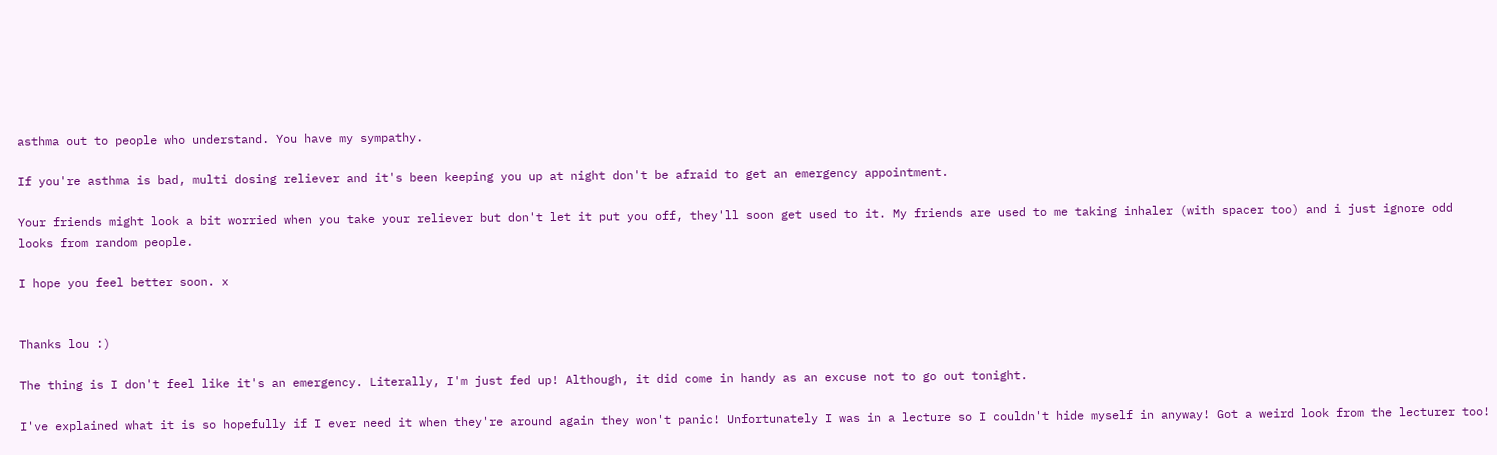asthma out to people who understand. You have my sympathy.

If you're asthma is bad, multi dosing reliever and it's been keeping you up at night don't be afraid to get an emergency appointment.

Your friends might look a bit worried when you take your reliever but don't let it put you off, they'll soon get used to it. My friends are used to me taking inhaler (with spacer too) and i just ignore odd looks from random people.

I hope you feel better soon. x


Thanks lou :)

The thing is I don't feel like it's an emergency. Literally, I'm just fed up! Although, it did come in handy as an excuse not to go out tonight.

I've explained what it is so hopefully if I ever need it when they're around again they won't panic! Unfortunately I was in a lecture so I couldn't hide myself in anyway! Got a weird look from the lecturer too!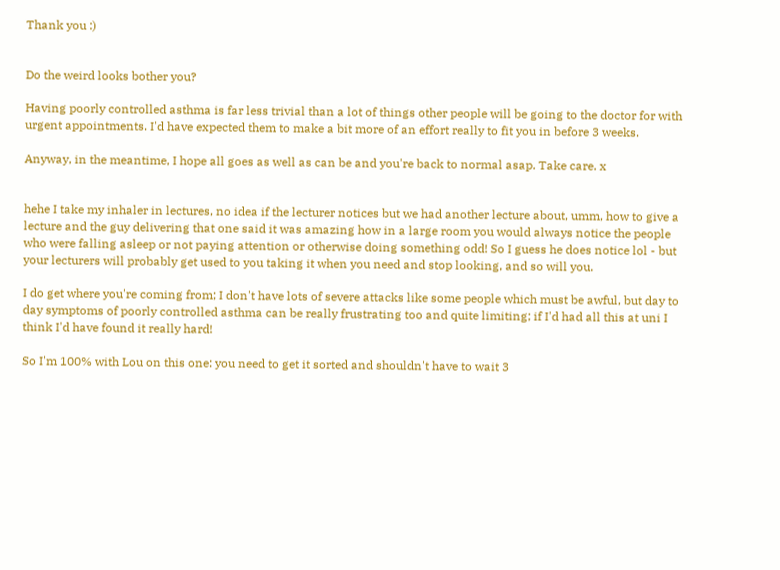Thank you :)


Do the weird looks bother you?

Having poorly controlled asthma is far less trivial than a lot of things other people will be going to the doctor for with urgent appointments. I'd have expected them to make a bit more of an effort really to fit you in before 3 weeks.

Anyway, in the meantime, I hope all goes as well as can be and you're back to normal asap. Take care. x


hehe I take my inhaler in lectures, no idea if the lecturer notices but we had another lecture about, umm, how to give a lecture and the guy delivering that one said it was amazing how in a large room you would always notice the people who were falling asleep or not paying attention or otherwise doing something odd! So I guess he does notice lol - but your lecturers will probably get used to you taking it when you need and stop looking, and so will you.

I do get where you're coming from; I don't have lots of severe attacks like some people which must be awful, but day to day symptoms of poorly controlled asthma can be really frustrating too and quite limiting; if I'd had all this at uni I think I'd have found it really hard!

So I'm 100% with Lou on this one: you need to get it sorted and shouldn't have to wait 3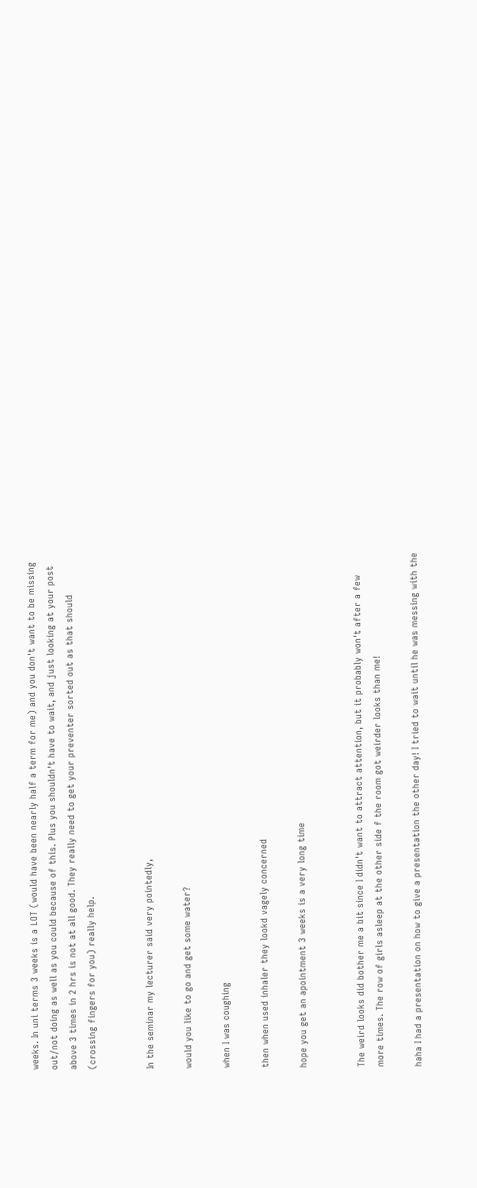weeks. In uni terms 3 weeks is a LOT (would have been nearly half a term for me) and you don't want to be missing out/not doing as well as you could because of this. Plus you shouldn't have to wait, and just looking at your post above 3 times in 2 hrs is not at all good. They really need to get your preventer sorted out as that should (crossing fingers for you) really help.


In the seminar my lecturer said very pointedly,

would you like to go and get some water?

when I was coughing

then when used inhaler they lookd vagely concerned

hope you get an apointment 3 weeks is a very long time


The weird looks did bother me a bit since I didn't want to attract attention, but it probably won't after a few more times. The row of girls asleep at the other side f the room got weirder looks than me!

haha I had a presentation on how to give a presentation the other day! I tried to wait until he was messing with the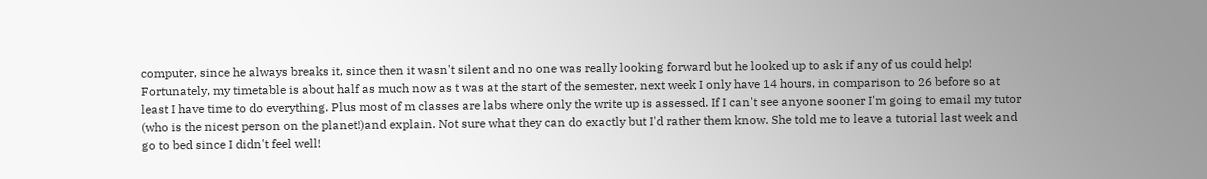computer, since he always breaks it, since then it wasn't silent and no one was really looking forward but he looked up to ask if any of us could help! Fortunately, my timetable is about half as much now as t was at the start of the semester, next week I only have 14 hours, in comparison to 26 before so at least I have time to do everything. Plus most of m classes are labs where only the write up is assessed. If I can't see anyone sooner I'm going to email my tutor (who is the nicest person on the planet!)and explain. Not sure what they can do exactly but I'd rather them know. She told me to leave a tutorial last week and go to bed since I didn't feel well!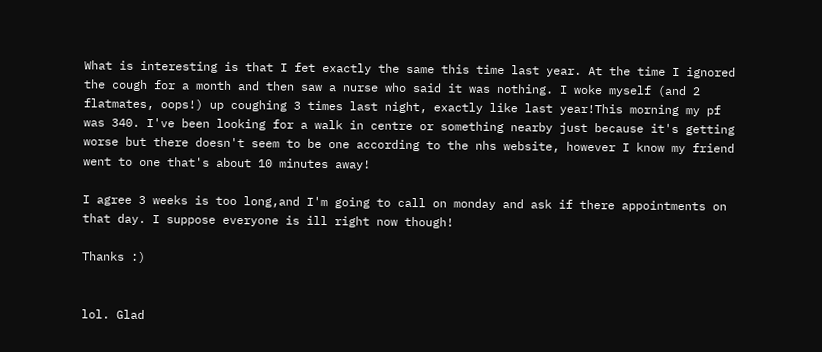What is interesting is that I fet exactly the same this time last year. At the time I ignored the cough for a month and then saw a nurse who said it was nothing. I woke myself (and 2 flatmates, oops!) up coughing 3 times last night, exactly like last year!This morning my pf was 340. I've been looking for a walk in centre or something nearby just because it's getting worse but there doesn't seem to be one according to the nhs website, however I know my friend went to one that's about 10 minutes away!

I agree 3 weeks is too long,and I'm going to call on monday and ask if there appointments on that day. I suppose everyone is ill right now though!

Thanks :)


lol. Glad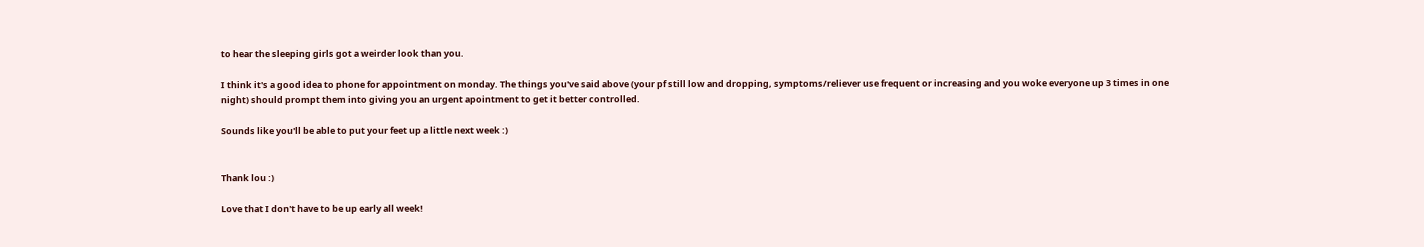to hear the sleeping girls got a weirder look than you.

I think it's a good idea to phone for appointment on monday. The things you've said above (your pf still low and dropping, symptoms/reliever use frequent or increasing and you woke everyone up 3 times in one night) should prompt them into giving you an urgent apointment to get it better controlled.

Sounds like you'll be able to put your feet up a little next week :)


Thank lou :)

Love that I don't have to be up early all week!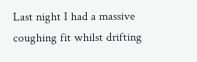Last night I had a massive coughing fit whilst drifting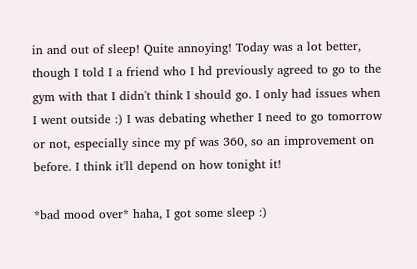in and out of sleep! Quite annoying! Today was a lot better, though I told I a friend who I hd previously agreed to go to the gym with that I didn't think I should go. I only had issues when I went outside :) I was debating whether I need to go tomorrow or not, especially since my pf was 360, so an improvement on before. I think it'll depend on how tonight it!

*bad mood over* haha, I got some sleep :)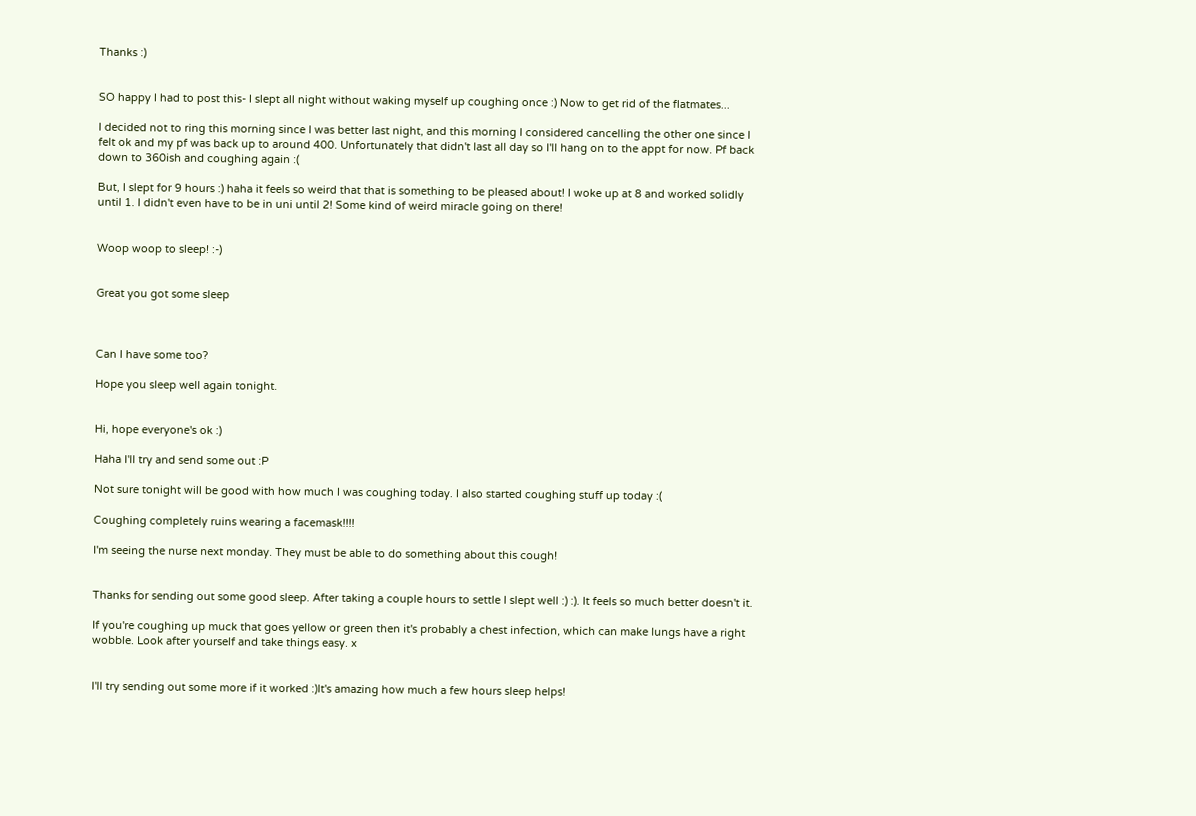Thanks :)


SO happy I had to post this- I slept all night without waking myself up coughing once :) Now to get rid of the flatmates...

I decided not to ring this morning since I was better last night, and this morning I considered cancelling the other one since I felt ok and my pf was back up to around 400. Unfortunately that didn't last all day so I'll hang on to the appt for now. Pf back down to 360ish and coughing again :(

But, I slept for 9 hours :) haha it feels so weird that that is something to be pleased about! I woke up at 8 and worked solidly until 1. I didn't even have to be in uni until 2! Some kind of weird miracle going on there!


Woop woop to sleep! :-)


Great you got some sleep



Can I have some too?

Hope you sleep well again tonight.


Hi, hope everyone's ok :)

Haha I'll try and send some out :P

Not sure tonight will be good with how much I was coughing today. I also started coughing stuff up today :(

Coughing completely ruins wearing a facemask!!!!

I'm seeing the nurse next monday. They must be able to do something about this cough!


Thanks for sending out some good sleep. After taking a couple hours to settle I slept well :) :). It feels so much better doesn't it.

If you're coughing up muck that goes yellow or green then it's probably a chest infection, which can make lungs have a right wobble. Look after yourself and take things easy. x


I'll try sending out some more if it worked :)It's amazing how much a few hours sleep helps!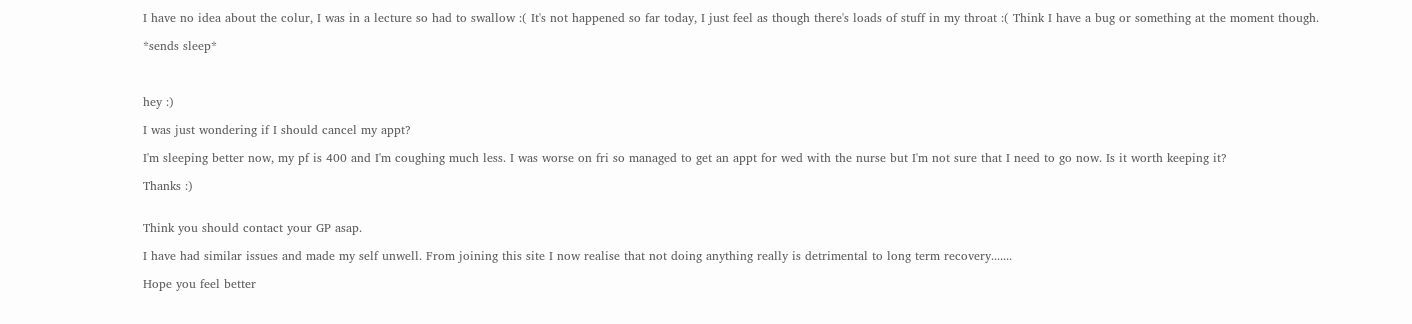I have no idea about the colur, I was in a lecture so had to swallow :( It's not happened so far today, I just feel as though there's loads of stuff in my throat :( Think I have a bug or something at the moment though.

*sends sleep*



hey :)

I was just wondering if I should cancel my appt?

I'm sleeping better now, my pf is 400 and I'm coughing much less. I was worse on fri so managed to get an appt for wed with the nurse but I'm not sure that I need to go now. Is it worth keeping it?

Thanks :)


Think you should contact your GP asap.

I have had similar issues and made my self unwell. From joining this site I now realise that not doing anything really is detrimental to long term recovery.......

Hope you feel better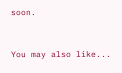soon.


You may also like...